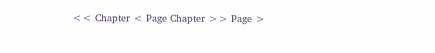<< Chapter < Page Chapter >> Page >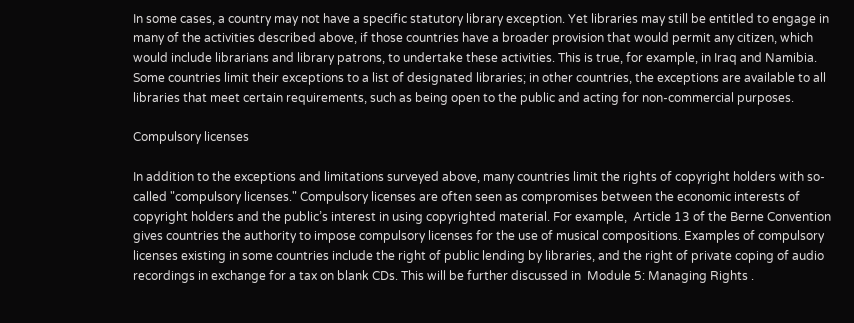In some cases, a country may not have a specific statutory library exception. Yet libraries may still be entitled to engage in many of the activities described above, if those countries have a broader provision that would permit any citizen, which would include librarians and library patrons, to undertake these activities. This is true, for example, in Iraq and Namibia. Some countries limit their exceptions to a list of designated libraries; in other countries, the exceptions are available to all libraries that meet certain requirements, such as being open to the public and acting for non-commercial purposes.

Compulsory licenses

In addition to the exceptions and limitations surveyed above, many countries limit the rights of copyright holders with so-called "compulsory licenses." Compulsory licenses are often seen as compromises between the economic interests of copyright holders and the public’s interest in using copyrighted material. For example,  Article 13 of the Berne Convention  gives countries the authority to impose compulsory licenses for the use of musical compositions. Examples of compulsory licenses existing in some countries include the right of public lending by libraries, and the right of private coping of audio recordings in exchange for a tax on blank CDs. This will be further discussed in  Module 5: Managing Rights .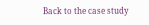Back to the case study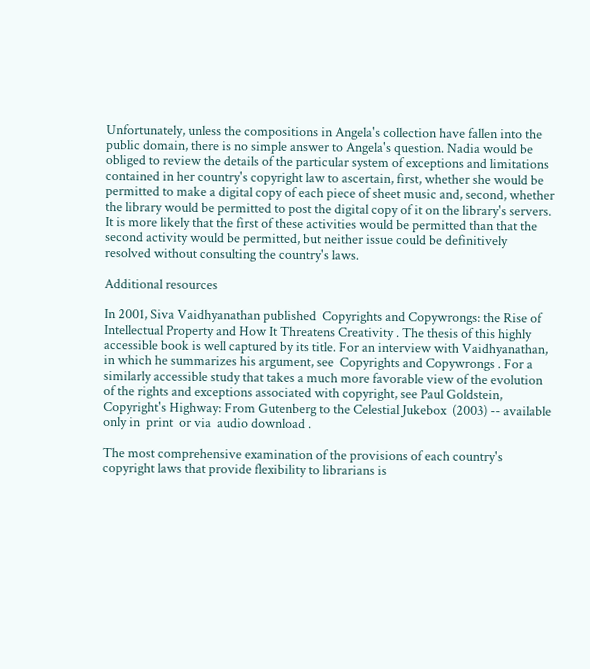Unfortunately, unless the compositions in Angela's collection have fallen into the public domain, there is no simple answer to Angela's question. Nadia would be obliged to review the details of the particular system of exceptions and limitations contained in her country's copyright law to ascertain, first, whether she would be permitted to make a digital copy of each piece of sheet music and, second, whether the library would be permitted to post the digital copy of it on the library's servers. It is more likely that the first of these activities would be permitted than that the second activity would be permitted, but neither issue could be definitively resolved without consulting the country's laws.

Additional resources

In 2001, Siva Vaidhyanathan published  Copyrights and Copywrongs: the Rise of Intellectual Property and How It Threatens Creativity . The thesis of this highly accessible book is well captured by its title. For an interview with Vaidhyanathan, in which he summarizes his argument, see  Copyrights and Copywrongs . For a similarly accessible study that takes a much more favorable view of the evolution of the rights and exceptions associated with copyright, see Paul Goldstein,  Copyright's Highway: From Gutenberg to the Celestial Jukebox  (2003) -- available only in  print  or via  audio download .

The most comprehensive examination of the provisions of each country's copyright laws that provide flexibility to librarians is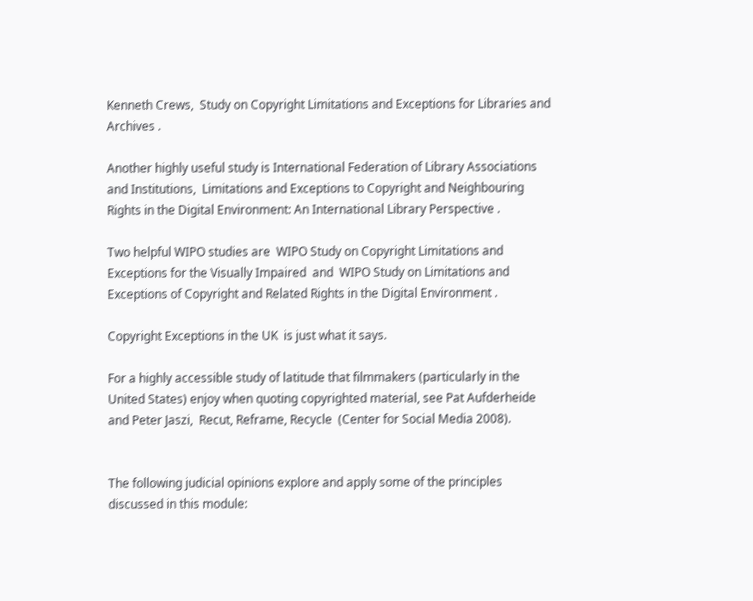Kenneth Crews,  Study on Copyright Limitations and Exceptions for Libraries and Archives .

Another highly useful study is International Federation of Library Associations and Institutions,  Limitations and Exceptions to Copyright and Neighbouring Rights in the Digital Environment: An International Library Perspective .

Two helpful WIPO studies are  WIPO Study on Copyright Limitations and Exceptions for the Visually Impaired  and  WIPO Study on Limitations and Exceptions of Copyright and Related Rights in the Digital Environment .

Copyright Exceptions in the UK  is just what it says.

For a highly accessible study of latitude that filmmakers (particularly in the United States) enjoy when quoting copyrighted material, see Pat Aufderheide and Peter Jaszi,  Recut, Reframe, Recycle  (Center for Social Media 2008).


The following judicial opinions explore and apply some of the principles discussed in this module: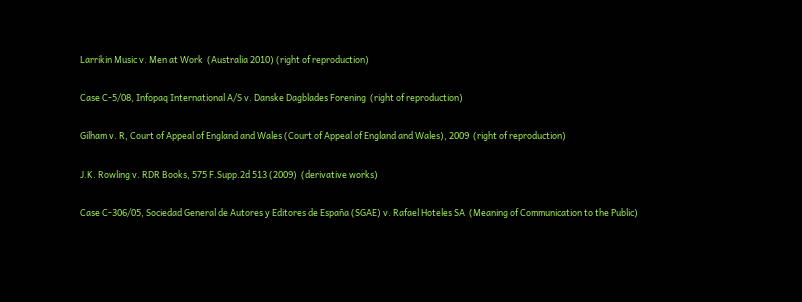Larrikin Music v. Men at Work  (Australia 2010) (right of reproduction)

Case C-5/08, Infopaq International A/S v. Danske Dagblades Forening  (right of reproduction)

Gilham v. R, Court of Appeal of England and Wales (Court of Appeal of England and Wales), 2009  (right of reproduction)

J.K. Rowling v. RDR Books, 575 F.Supp.2d 513 (2009)  (derivative works)

Case C-306/05, Sociedad General de Autores y Editores de España (SGAE) v. Rafael Hoteles SA  (Meaning of Communication to the Public)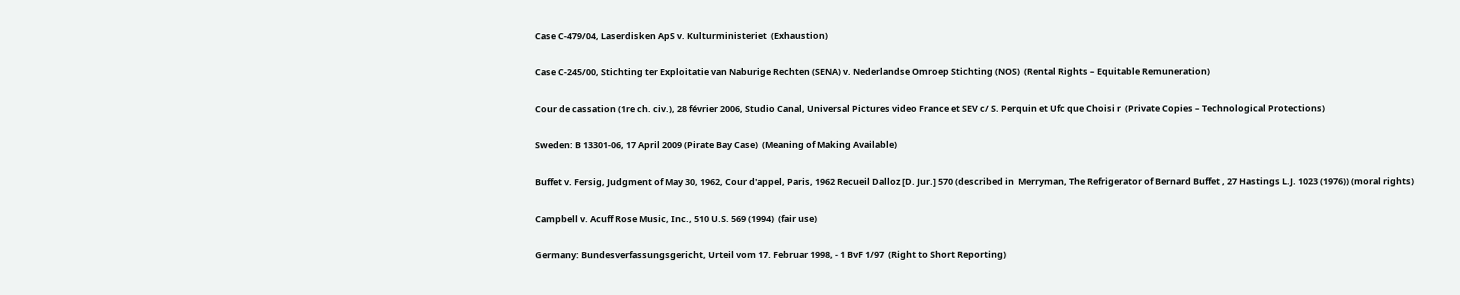Case C-479/04, Laserdisken ApS v. Kulturministeriet  (Exhaustion)

Case C-245/00, Stichting ter Exploitatie van Naburige Rechten (SENA) v. Nederlandse Omroep Stichting (NOS)  (Rental Rights – Equitable Remuneration)

Cour de cassation (1re ch. civ.), 28 février 2006, Studio Canal, Universal Pictures video France et SEV c/ S. Perquin et Ufc que Choisi r  (Private Copies – Technological Protections)

Sweden: B 13301-06, 17 April 2009 (Pirate Bay Case)  (Meaning of Making Available)

Buffet v. Fersig, Judgment of May 30, 1962, Cour d'appel, Paris, 1962 Recueil Dalloz [D. Jur.] 570 (described in  Merryman, The Refrigerator of Bernard Buffet , 27 Hastings L.J. 1023 (1976)) (moral rights)

Campbell v. Acuff Rose Music, Inc., 510 U.S. 569 (1994)  (fair use)

Germany: Bundesverfassungsgericht, Urteil vom 17. Februar 1998, - 1 BvF 1/97  (Right to Short Reporting)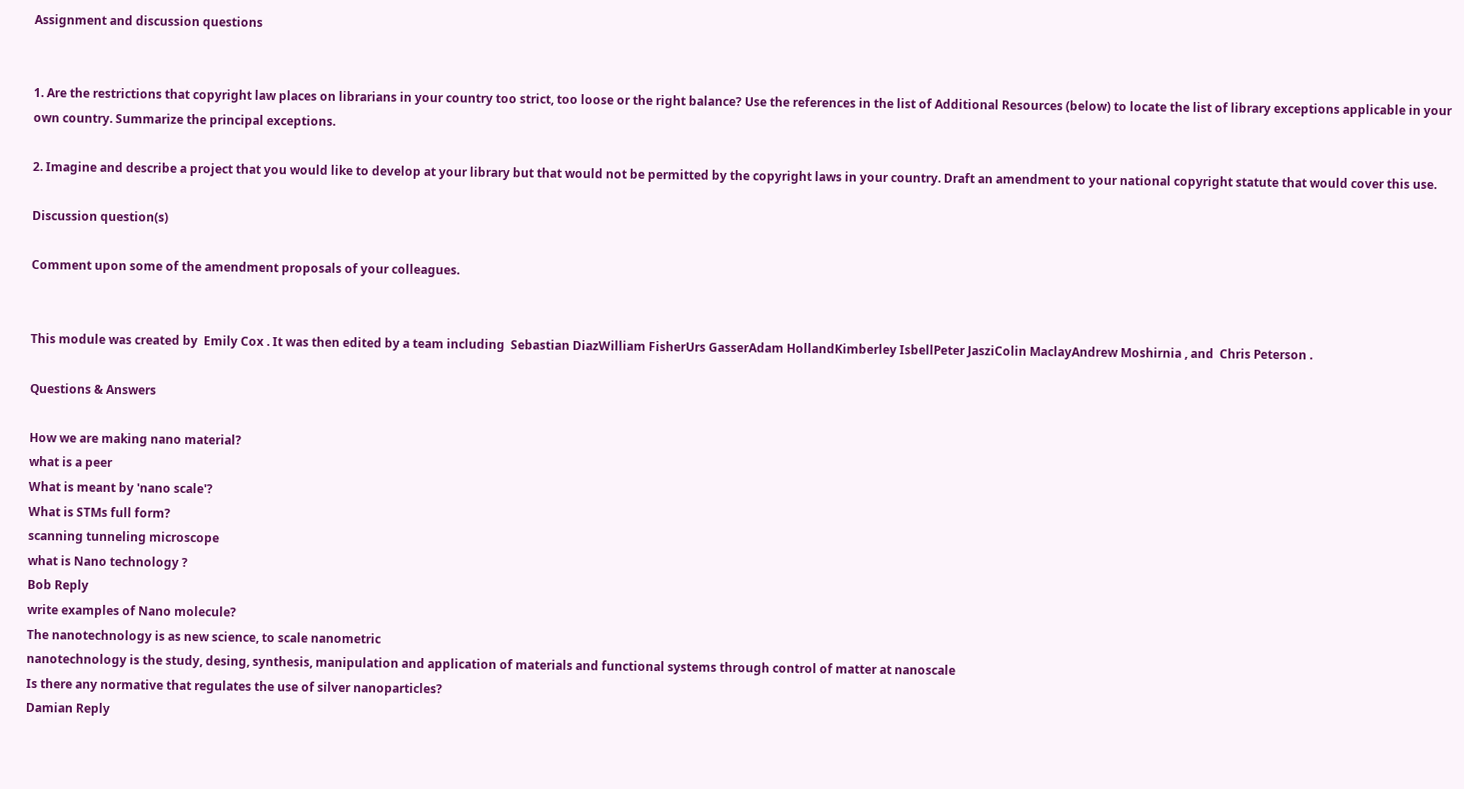Assignment and discussion questions


1. Are the restrictions that copyright law places on librarians in your country too strict, too loose or the right balance? Use the references in the list of Additional Resources (below) to locate the list of library exceptions applicable in your own country. Summarize the principal exceptions.

2. Imagine and describe a project that you would like to develop at your library but that would not be permitted by the copyright laws in your country. Draft an amendment to your national copyright statute that would cover this use.

Discussion question(s)

Comment upon some of the amendment proposals of your colleagues.


This module was created by  Emily Cox . It was then edited by a team including  Sebastian DiazWilliam FisherUrs GasserAdam HollandKimberley IsbellPeter JasziColin MaclayAndrew Moshirnia , and  Chris Peterson .

Questions & Answers

How we are making nano material?
what is a peer
What is meant by 'nano scale'?
What is STMs full form?
scanning tunneling microscope
what is Nano technology ?
Bob Reply
write examples of Nano molecule?
The nanotechnology is as new science, to scale nanometric
nanotechnology is the study, desing, synthesis, manipulation and application of materials and functional systems through control of matter at nanoscale
Is there any normative that regulates the use of silver nanoparticles?
Damian Reply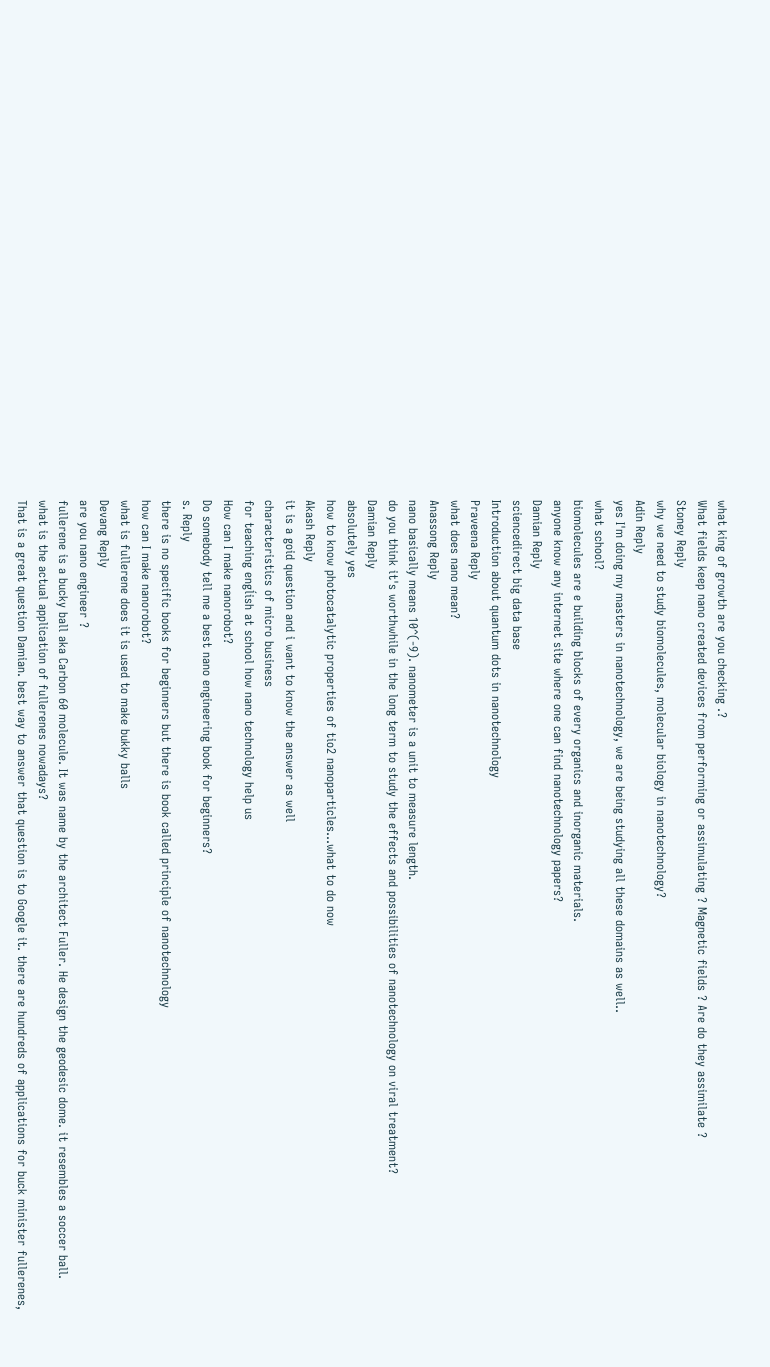what king of growth are you checking .?
What fields keep nano created devices from performing or assimulating ? Magnetic fields ? Are do they assimilate ?
Stoney Reply
why we need to study biomolecules, molecular biology in nanotechnology?
Adin Reply
yes I'm doing my masters in nanotechnology, we are being studying all these domains as well..
what school?
biomolecules are e building blocks of every organics and inorganic materials.
anyone know any internet site where one can find nanotechnology papers?
Damian Reply
sciencedirect big data base
Introduction about quantum dots in nanotechnology
Praveena Reply
what does nano mean?
Anassong Reply
nano basically means 10^(-9). nanometer is a unit to measure length.
do you think it's worthwhile in the long term to study the effects and possibilities of nanotechnology on viral treatment?
Damian Reply
absolutely yes
how to know photocatalytic properties of tio2 nanoparticles...what to do now
Akash Reply
it is a goid question and i want to know the answer as well
characteristics of micro business
for teaching engĺish at school how nano technology help us
How can I make nanorobot?
Do somebody tell me a best nano engineering book for beginners?
s. Reply
there is no specific books for beginners but there is book called principle of nanotechnology
how can I make nanorobot?
what is fullerene does it is used to make bukky balls
Devang Reply
are you nano engineer ?
fullerene is a bucky ball aka Carbon 60 molecule. It was name by the architect Fuller. He design the geodesic dome. it resembles a soccer ball.
what is the actual application of fullerenes nowadays?
That is a great question Damian. best way to answer that question is to Google it. there are hundreds of applications for buck minister fullerenes,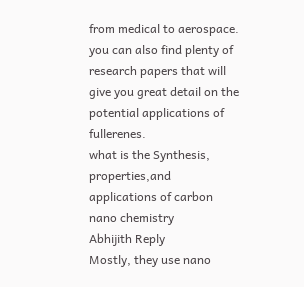from medical to aerospace. you can also find plenty of research papers that will give you great detail on the potential applications of fullerenes.
what is the Synthesis, properties,and applications of carbon nano chemistry
Abhijith Reply
Mostly, they use nano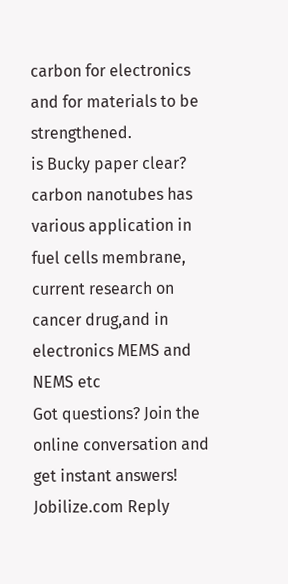carbon for electronics and for materials to be strengthened.
is Bucky paper clear?
carbon nanotubes has various application in fuel cells membrane, current research on cancer drug,and in electronics MEMS and NEMS etc
Got questions? Join the online conversation and get instant answers!
Jobilize.com Reply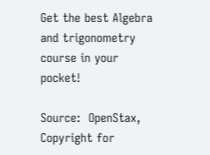Get the best Algebra and trigonometry course in your pocket!

Source:  OpenStax, Copyright for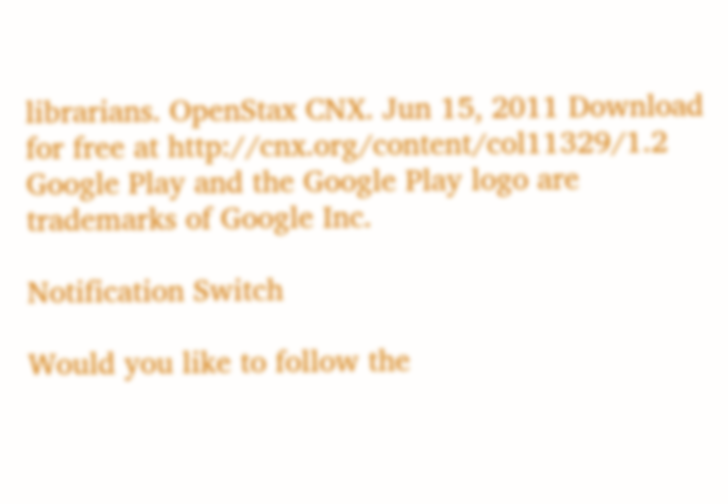librarians. OpenStax CNX. Jun 15, 2011 Download for free at http://cnx.org/content/col11329/1.2
Google Play and the Google Play logo are trademarks of Google Inc.

Notification Switch

Would you like to follow the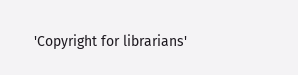'Copyright for librarians'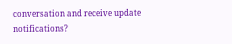conversation and receive update notifications?